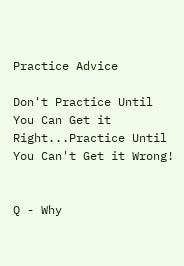Practice Advice

Don't Practice Until You Can Get it Right...Practice Until You Can't Get it Wrong!


Q - Why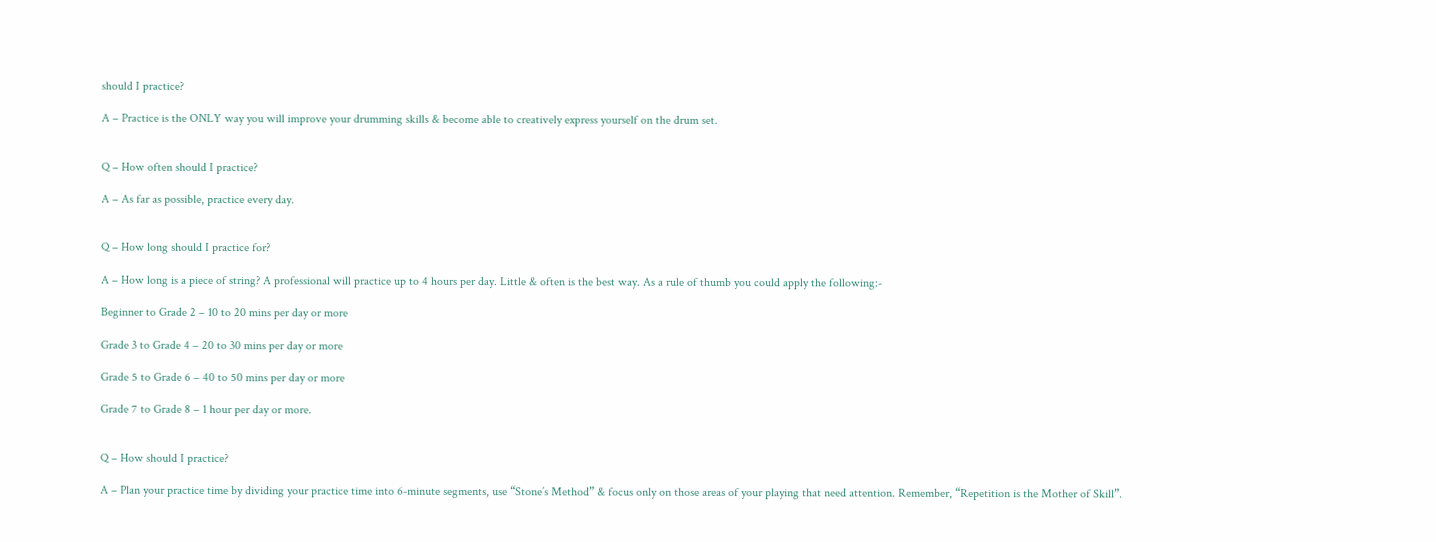should I practice?

A – Practice is the ONLY way you will improve your drumming skills & become able to creatively express yourself on the drum set.


Q – How often should I practice?

A – As far as possible, practice every day.


Q – How long should I practice for?

A – How long is a piece of string? A professional will practice up to 4 hours per day. Little & often is the best way. As a rule of thumb you could apply the following:-

Beginner to Grade 2 – 10 to 20 mins per day or more

Grade 3 to Grade 4 – 20 to 30 mins per day or more

Grade 5 to Grade 6 – 40 to 50 mins per day or more

Grade 7 to Grade 8 – 1 hour per day or more.


Q – How should I practice?

A – Plan your practice time by dividing your practice time into 6-minute segments, use “Stone’s Method” & focus only on those areas of your playing that need attention. Remember, “Repetition is the Mother of Skill”.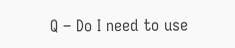Q – Do I need to use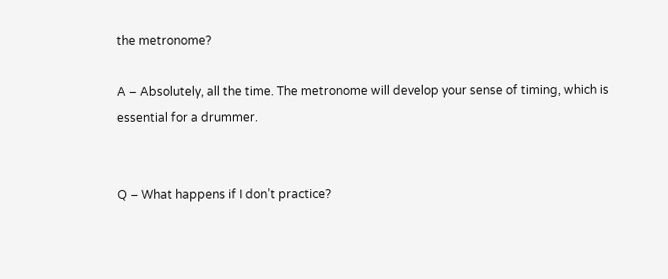the metronome?

A – Absolutely, all the time. The metronome will develop your sense of timing, which is essential for a drummer.


Q – What happens if I don’t practice?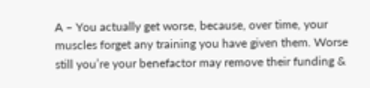A – You actually get worse, because, over time, your muscles forget any training you have given them. Worse still you’re your benefactor may remove their funding &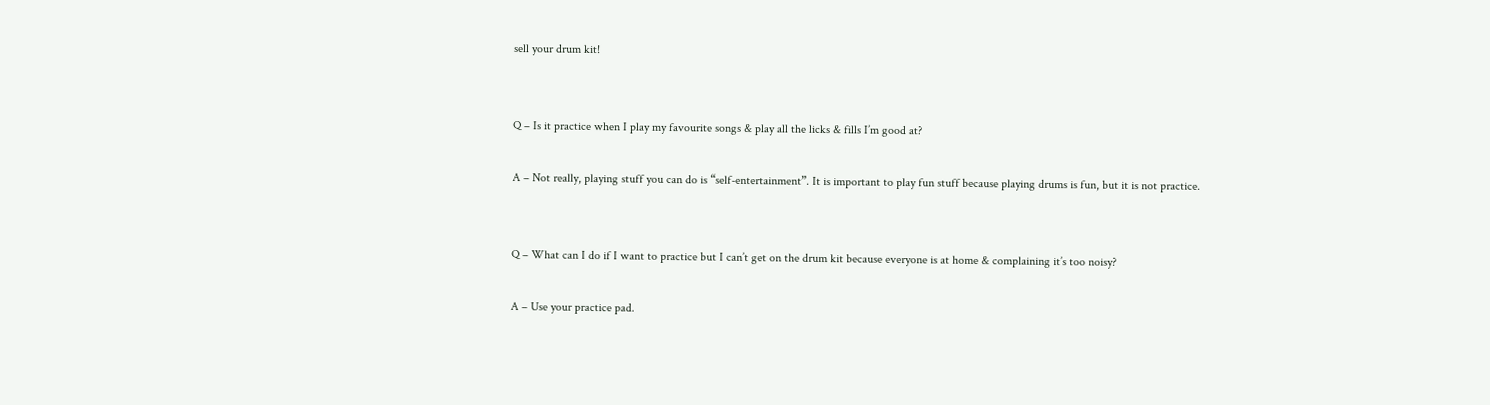sell your drum kit!


Q – Is it practice when I play my favourite songs & play all the licks & fills I’m good at?

A – Not really, playing stuff you can do is “self-entertainment”. It is important to play fun stuff because playing drums is fun, but it is not practice.


Q – What can I do if I want to practice but I can’t get on the drum kit because everyone is at home & complaining it’s too noisy?

A – Use your practice pad.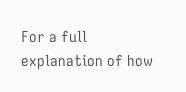For a full explanation of how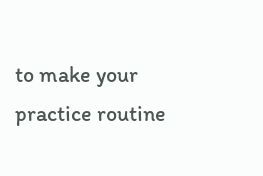to make your practice routine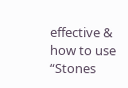effective & how to use “Stones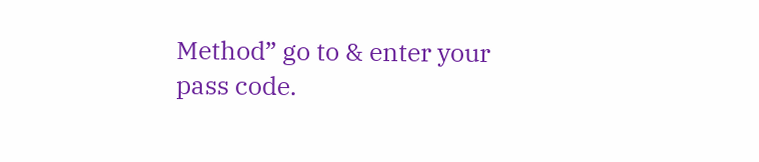Method” go to & enter your pass code.